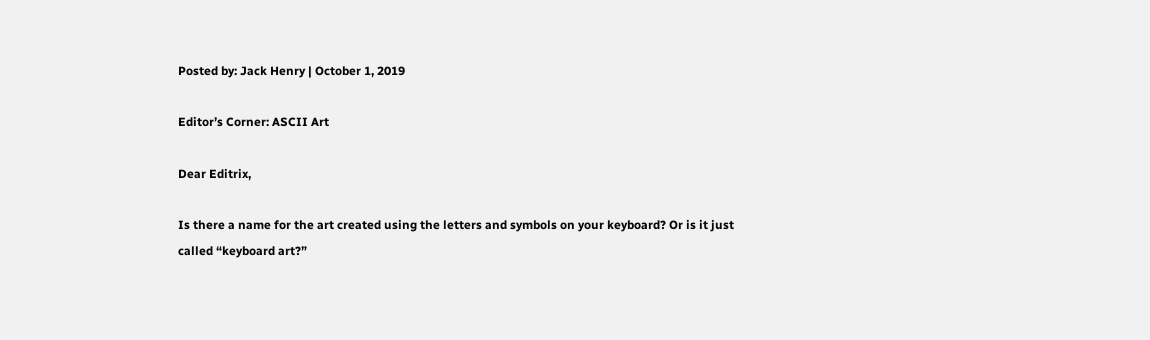Posted by: Jack Henry | October 1, 2019

Editor’s Corner: ASCII Art

Dear Editrix,

Is there a name for the art created using the letters and symbols on your keyboard? Or is it just called “keyboard art?”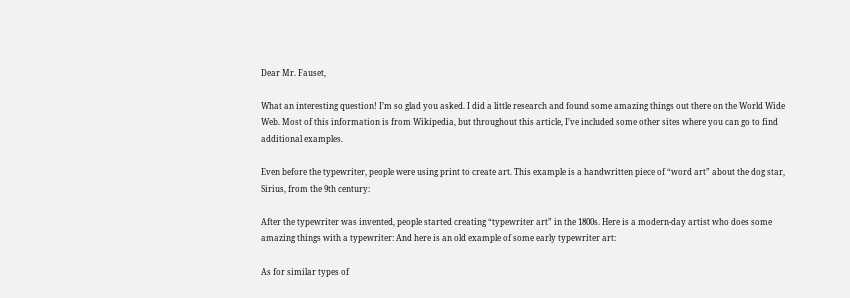Dear Mr. Fauset,

What an interesting question! I’m so glad you asked. I did a little research and found some amazing things out there on the World Wide Web. Most of this information is from Wikipedia, but throughout this article, I’ve included some other sites where you can go to find additional examples.

Even before the typewriter, people were using print to create art. This example is a handwritten piece of “word art” about the dog star, Sirius, from the 9th century:

After the typewriter was invented, people started creating “typewriter art” in the 1800s. Here is a modern-day artist who does some amazing things with a typewriter: And here is an old example of some early typewriter art:

As for similar types of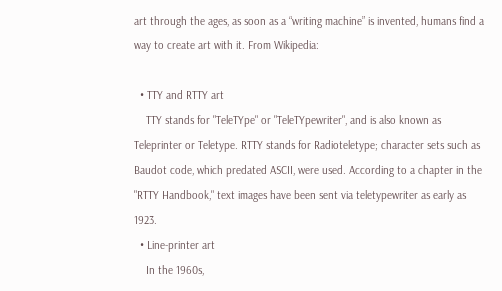art through the ages, as soon as a “writing machine” is invented, humans find a way to create art with it. From Wikipedia:

  • TTY and RTTY art
    TTY stands for "TeleTYpe" or "TeleTYpewriter", and is also known as Teleprinter or Teletype. RTTY stands for Radioteletype; character sets such as Baudot code, which predated ASCII, were used. According to a chapter in the "RTTY Handbook," text images have been sent via teletypewriter as early as 1923.
  • Line-printer art
    In the 1960s,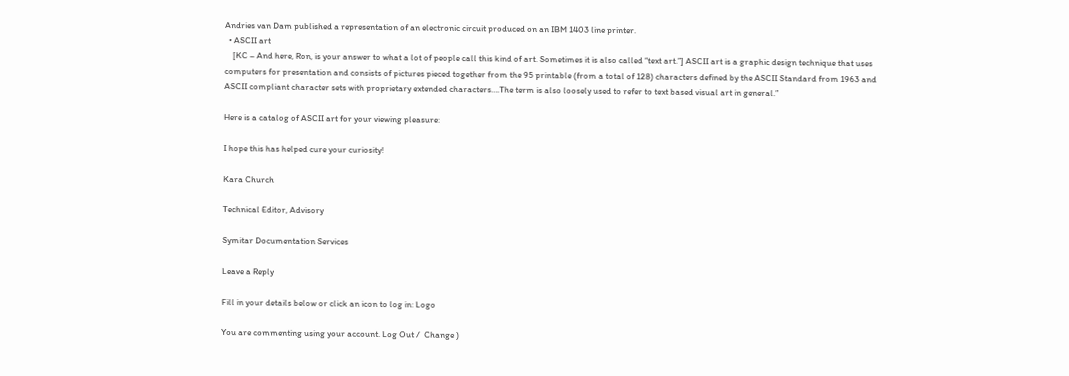Andries van Dam published a representation of an electronic circuit produced on an IBM 1403 line printer.
  • ASCII art
    [KC – And here, Ron, is your answer to what a lot of people call this kind of art. Sometimes it is also called “text art.”] ASCII art is a graphic design technique that uses computers for presentation and consists of pictures pieced together from the 95 printable (from a total of 128) characters defined by the ASCII Standard from 1963 and ASCII compliant character sets with proprietary extended characters….The term is also loosely used to refer to text based visual art in general.”

Here is a catalog of ASCII art for your viewing pleasure:

I hope this has helped cure your curiosity!

Kara Church

Technical Editor, Advisory

Symitar Documentation Services

Leave a Reply

Fill in your details below or click an icon to log in: Logo

You are commenting using your account. Log Out /  Change )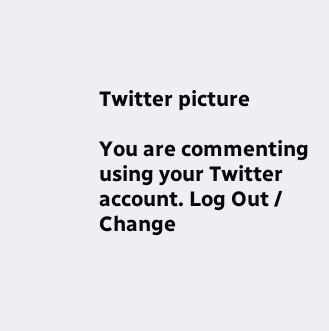Twitter picture

You are commenting using your Twitter account. Log Out /  Change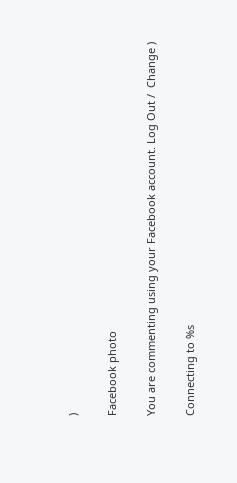)

Facebook photo

You are commenting using your Facebook account. Log Out /  Change )

Connecting to %s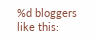%d bloggers like this: